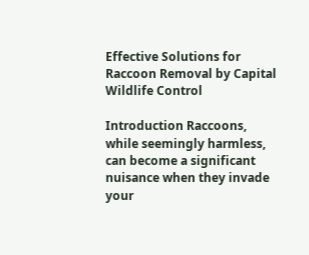Effective Solutions for Raccoon Removal by Capital Wildlife Control

Introduction Raccoons, while seemingly harmless, can become a significant nuisance when they invade your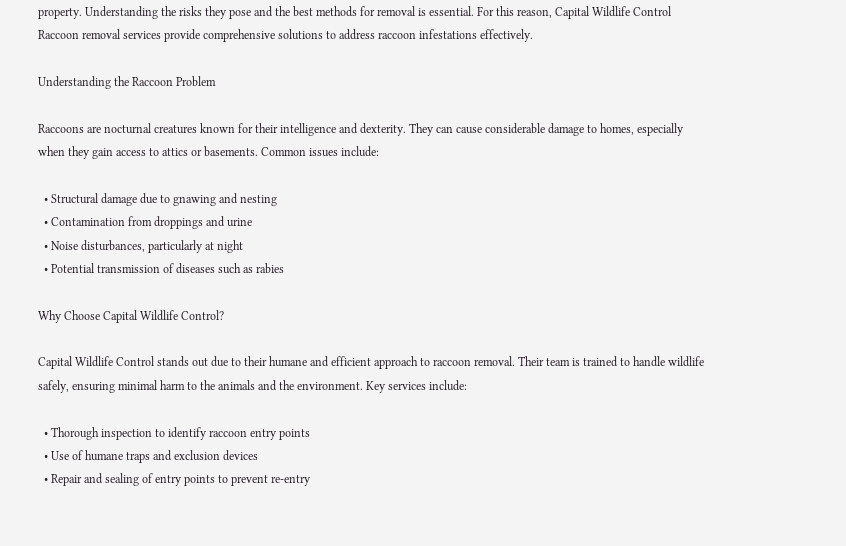property. Understanding the risks they pose and the best methods for removal is essential. For this reason, Capital Wildlife Control Raccoon removal services provide comprehensive solutions to address raccoon infestations effectively.

Understanding the Raccoon Problem

Raccoons are nocturnal creatures known for their intelligence and dexterity. They can cause considerable damage to homes, especially when they gain access to attics or basements. Common issues include:

  • Structural damage due to gnawing and nesting
  • Contamination from droppings and urine
  • Noise disturbances, particularly at night
  • Potential transmission of diseases such as rabies

Why Choose Capital Wildlife Control?

Capital Wildlife Control stands out due to their humane and efficient approach to raccoon removal. Their team is trained to handle wildlife safely, ensuring minimal harm to the animals and the environment. Key services include:

  • Thorough inspection to identify raccoon entry points
  • Use of humane traps and exclusion devices
  • Repair and sealing of entry points to prevent re-entry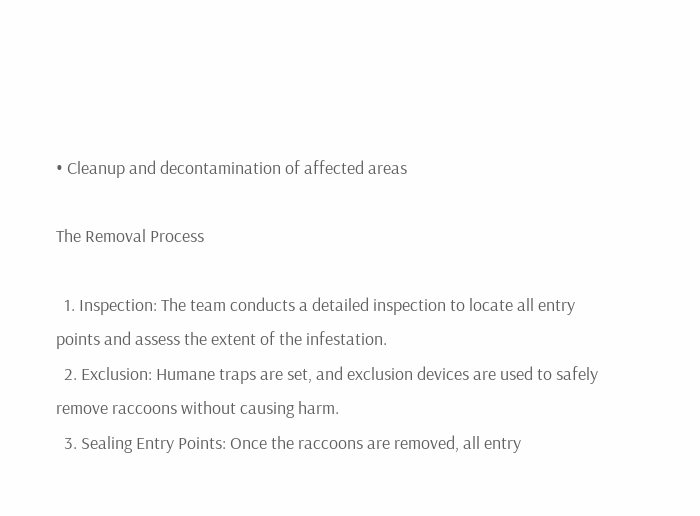• Cleanup and decontamination of affected areas

The Removal Process

  1. Inspection: The team conducts a detailed inspection to locate all entry points and assess the extent of the infestation.
  2. Exclusion: Humane traps are set, and exclusion devices are used to safely remove raccoons without causing harm.
  3. Sealing Entry Points: Once the raccoons are removed, all entry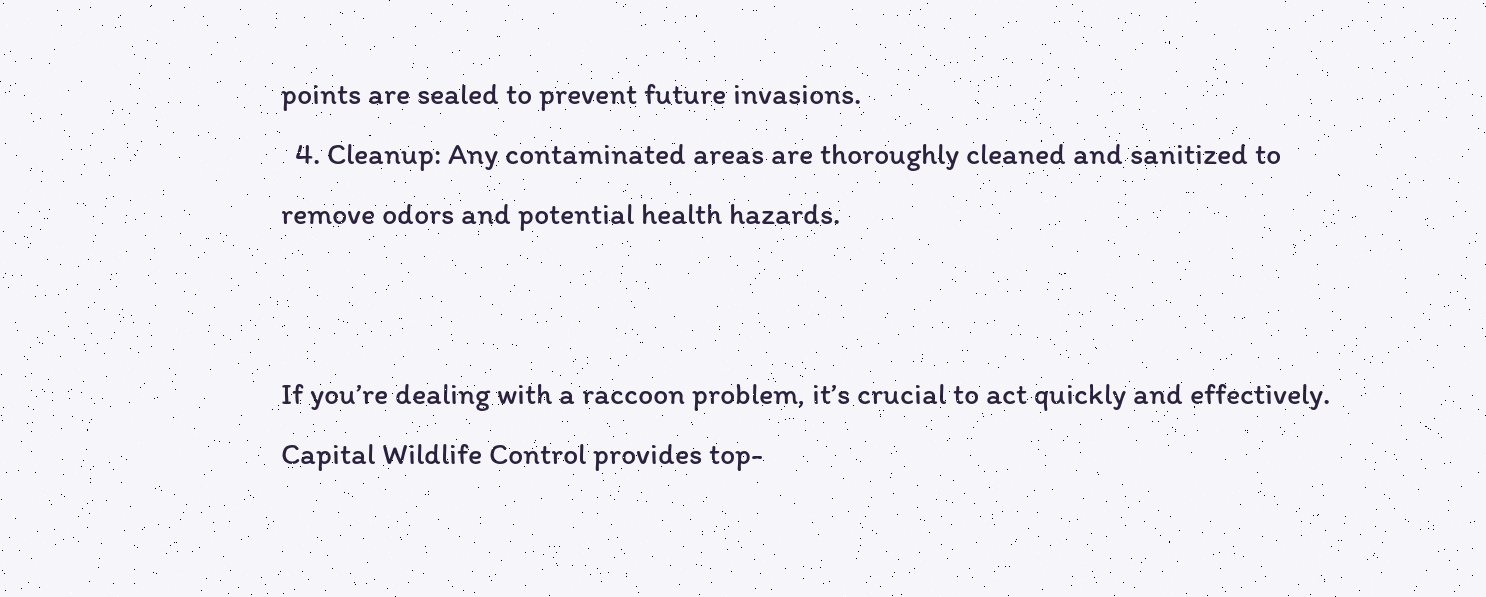points are sealed to prevent future invasions.
  4. Cleanup: Any contaminated areas are thoroughly cleaned and sanitized to remove odors and potential health hazards.


If you’re dealing with a raccoon problem, it’s crucial to act quickly and effectively. Capital Wildlife Control provides top-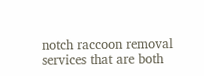notch raccoon removal services that are both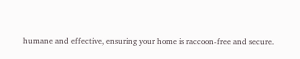humane and effective, ensuring your home is raccoon-free and secure.